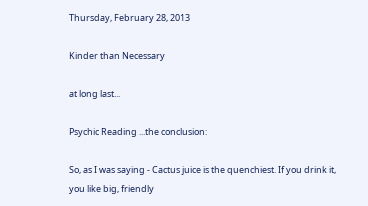Thursday, February 28, 2013

Kinder than Necessary

at long last...

Psychic Reading ...the conclusion:

So, as I was saying - Cactus juice is the quenchiest. If you drink it, you like big, friendly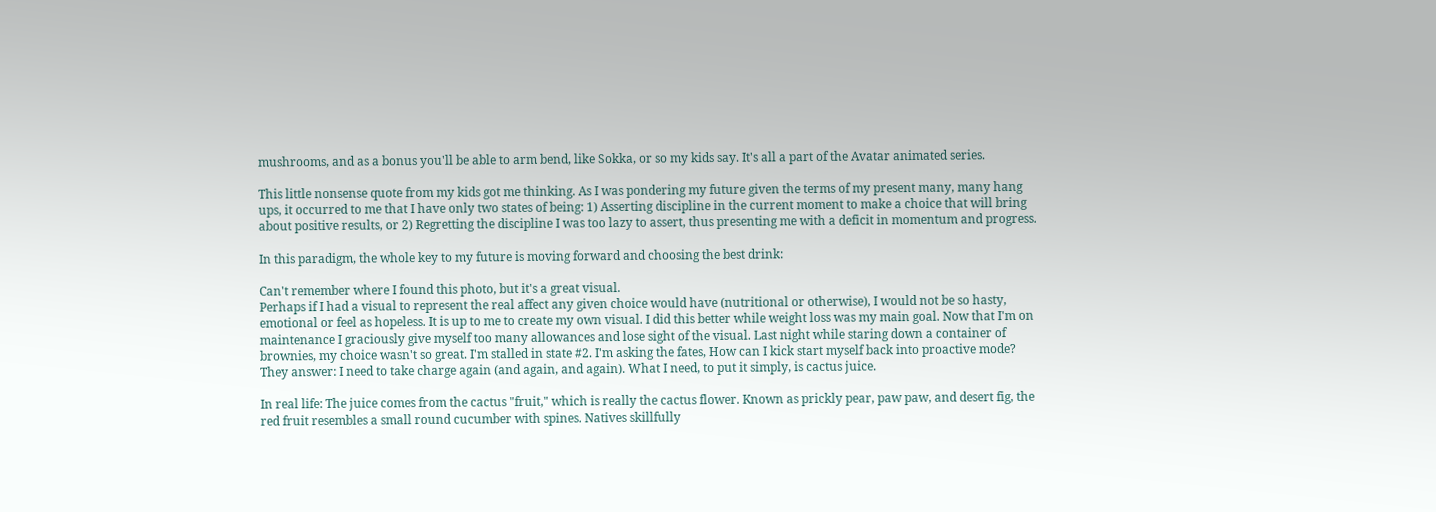mushrooms, and as a bonus you'll be able to arm bend, like Sokka, or so my kids say. It's all a part of the Avatar animated series.

This little nonsense quote from my kids got me thinking. As I was pondering my future given the terms of my present many, many hang ups, it occurred to me that I have only two states of being: 1) Asserting discipline in the current moment to make a choice that will bring about positive results, or 2) Regretting the discipline I was too lazy to assert, thus presenting me with a deficit in momentum and progress.

In this paradigm, the whole key to my future is moving forward and choosing the best drink:

Can't remember where I found this photo, but it's a great visual.
Perhaps if I had a visual to represent the real affect any given choice would have (nutritional or otherwise), I would not be so hasty, emotional or feel as hopeless. It is up to me to create my own visual. I did this better while weight loss was my main goal. Now that I'm on maintenance I graciously give myself too many allowances and lose sight of the visual. Last night while staring down a container of brownies, my choice wasn't so great. I'm stalled in state #2. I'm asking the fates, How can I kick start myself back into proactive mode? They answer: I need to take charge again (and again, and again). What I need, to put it simply, is cactus juice.

In real life: The juice comes from the cactus "fruit," which is really the cactus flower. Known as prickly pear, paw paw, and desert fig, the red fruit resembles a small round cucumber with spines. Natives skillfully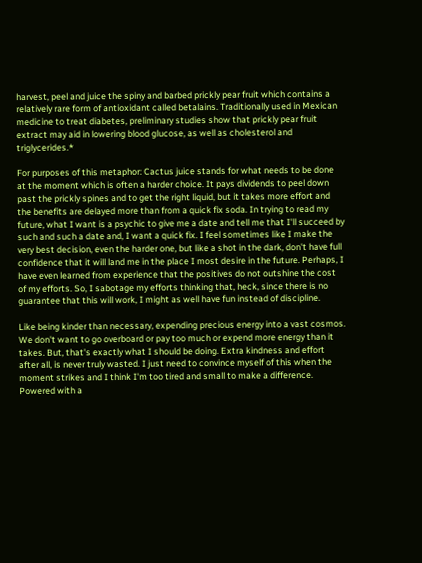harvest, peel and juice the spiny and barbed prickly pear fruit which contains a relatively rare form of antioxidant called betalains. Traditionally used in Mexican medicine to treat diabetes, preliminary studies show that prickly pear fruit extract may aid in lowering blood glucose, as well as cholesterol and triglycerides.*

For purposes of this metaphor: Cactus juice stands for what needs to be done at the moment which is often a harder choice. It pays dividends to peel down past the prickly spines and to get the right liquid, but it takes more effort and the benefits are delayed more than from a quick fix soda. In trying to read my future, what I want is a psychic to give me a date and tell me that I'll succeed by such and such a date and, I want a quick fix. I feel sometimes like I make the very best decision, even the harder one, but like a shot in the dark, don't have full confidence that it will land me in the place I most desire in the future. Perhaps, I have even learned from experience that the positives do not outshine the cost of my efforts. So, I sabotage my efforts thinking that, heck, since there is no guarantee that this will work, I might as well have fun instead of discipline.

Like being kinder than necessary, expending precious energy into a vast cosmos. We don't want to go overboard or pay too much or expend more energy than it takes. But, that's exactly what I should be doing. Extra kindness and effort after all, is never truly wasted. I just need to convince myself of this when the moment strikes and I think I'm too tired and small to make a difference. Powered with a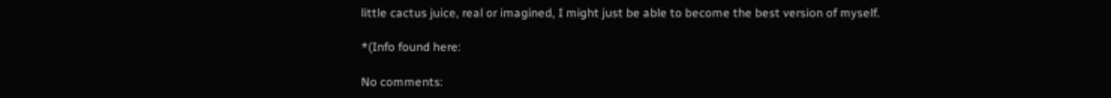little cactus juice, real or imagined, I might just be able to become the best version of myself.

*(Info found here:

No comments: